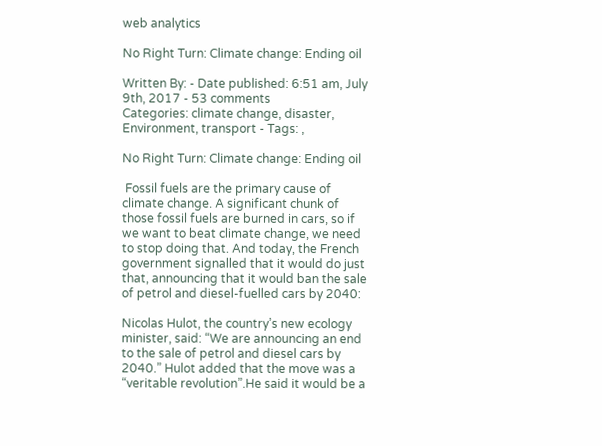web analytics

No Right Turn: Climate change: Ending oil

Written By: - Date published: 6:51 am, July 9th, 2017 - 53 comments
Categories: climate change, disaster, Environment, transport - Tags: ,

No Right Turn: Climate change: Ending oil

 Fossil fuels are the primary cause of climate change. A significant chunk of those fossil fuels are burned in cars, so if we want to beat climate change, we need to stop doing that. And today, the French government signalled that it would do just that, announcing that it would ban the sale of petrol and diesel-fuelled cars by 2040:

Nicolas Hulot, the country’s new ecology minister, said: “We are announcing an end to the sale of petrol and diesel cars by 2040.” Hulot added that the move was a “veritable revolution”.He said it would be a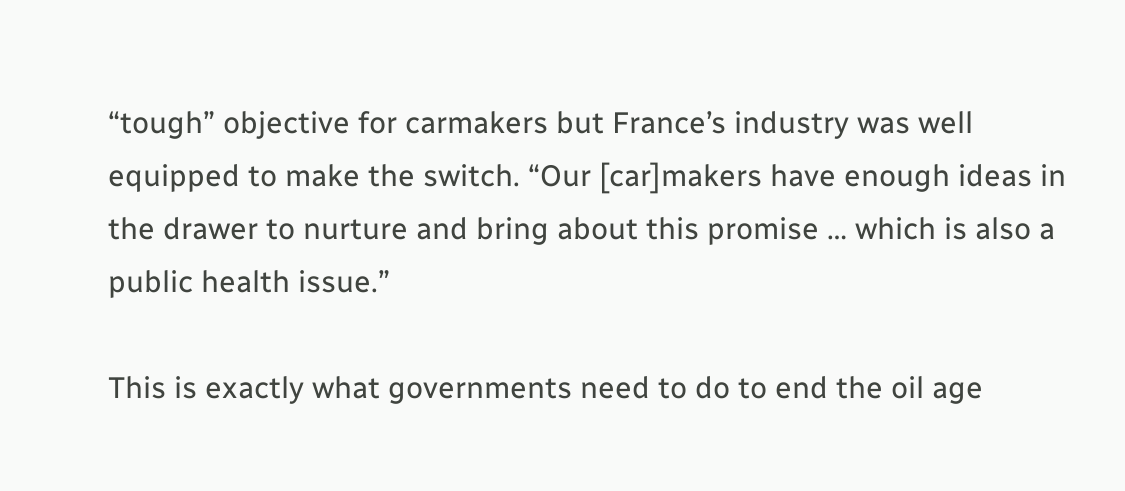“tough” objective for carmakers but France’s industry was well equipped to make the switch. “Our [car]makers have enough ideas in the drawer to nurture and bring about this promise … which is also a public health issue.”

This is exactly what governments need to do to end the oil age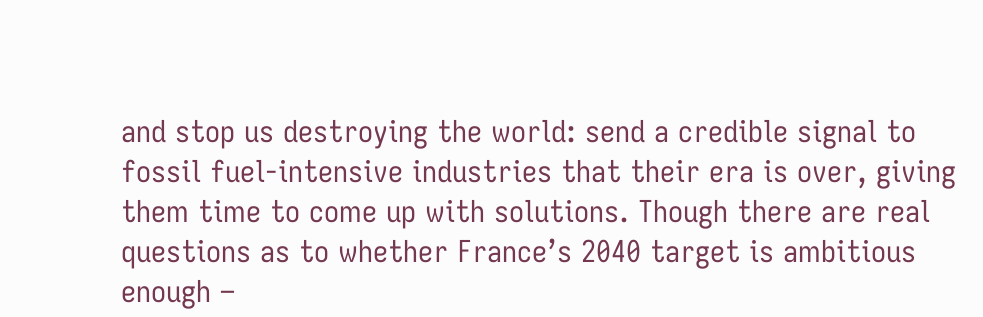and stop us destroying the world: send a credible signal to fossil fuel-intensive industries that their era is over, giving them time to come up with solutions. Though there are real questions as to whether France’s 2040 target is ambitious enough –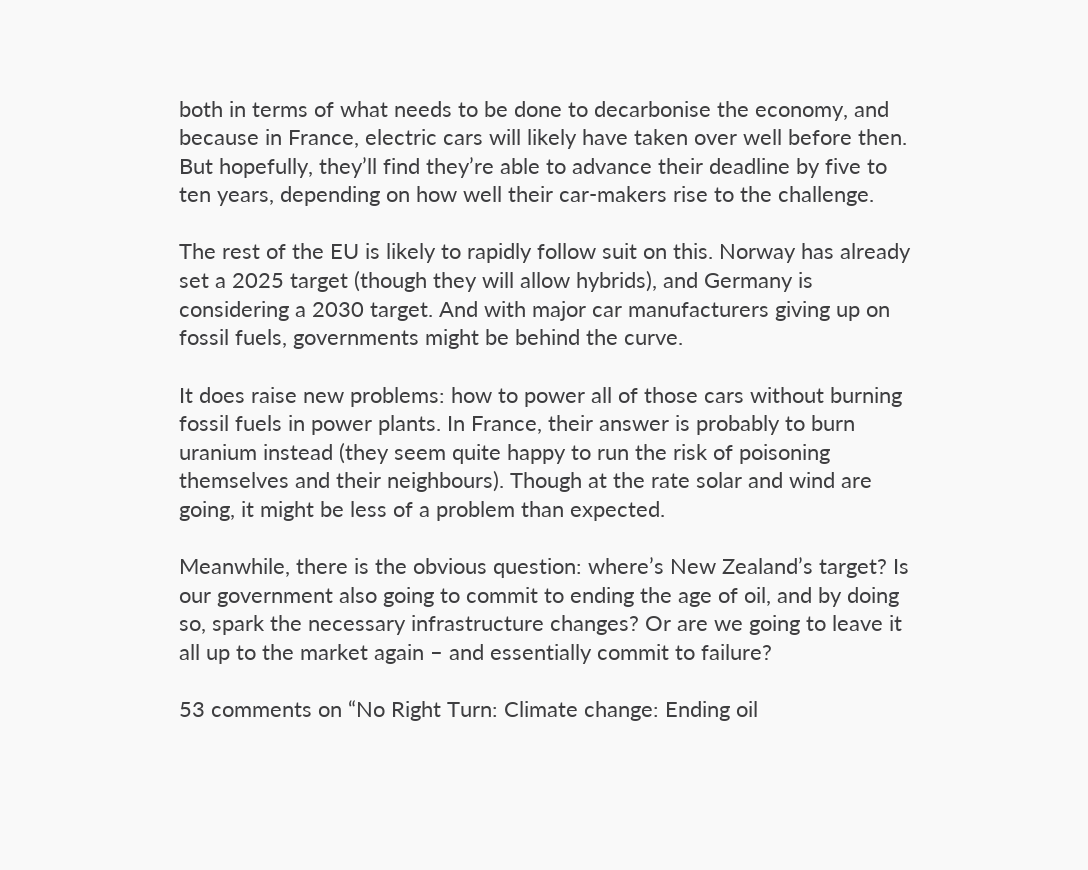both in terms of what needs to be done to decarbonise the economy, and because in France, electric cars will likely have taken over well before then. But hopefully, they’ll find they’re able to advance their deadline by five to ten years, depending on how well their car-makers rise to the challenge.

The rest of the EU is likely to rapidly follow suit on this. Norway has already set a 2025 target (though they will allow hybrids), and Germany is considering a 2030 target. And with major car manufacturers giving up on fossil fuels, governments might be behind the curve.

It does raise new problems: how to power all of those cars without burning fossil fuels in power plants. In France, their answer is probably to burn uranium instead (they seem quite happy to run the risk of poisoning themselves and their neighbours). Though at the rate solar and wind are going, it might be less of a problem than expected.

Meanwhile, there is the obvious question: where’s New Zealand’s target? Is our government also going to commit to ending the age of oil, and by doing so, spark the necessary infrastructure changes? Or are we going to leave it all up to the market again – and essentially commit to failure?

53 comments on “No Right Turn: Climate change: Ending oil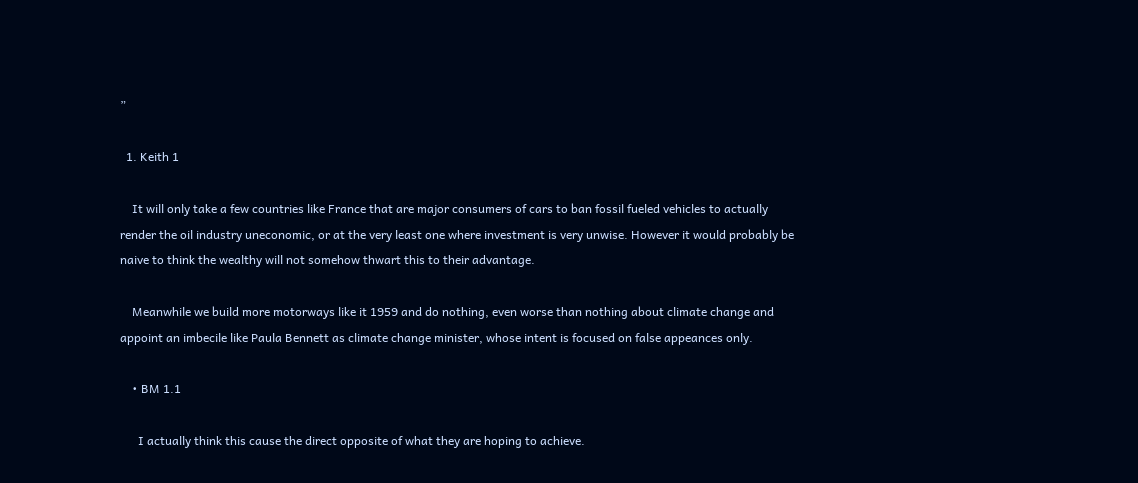”

  1. Keith 1

    It will only take a few countries like France that are major consumers of cars to ban fossil fueled vehicles to actually render the oil industry uneconomic, or at the very least one where investment is very unwise. However it would probably be naive to think the wealthy will not somehow thwart this to their advantage.

    Meanwhile we build more motorways like it 1959 and do nothing, even worse than nothing about climate change and appoint an imbecile like Paula Bennett as climate change minister, whose intent is focused on false appeances only.

    • BM 1.1

      I actually think this cause the direct opposite of what they are hoping to achieve.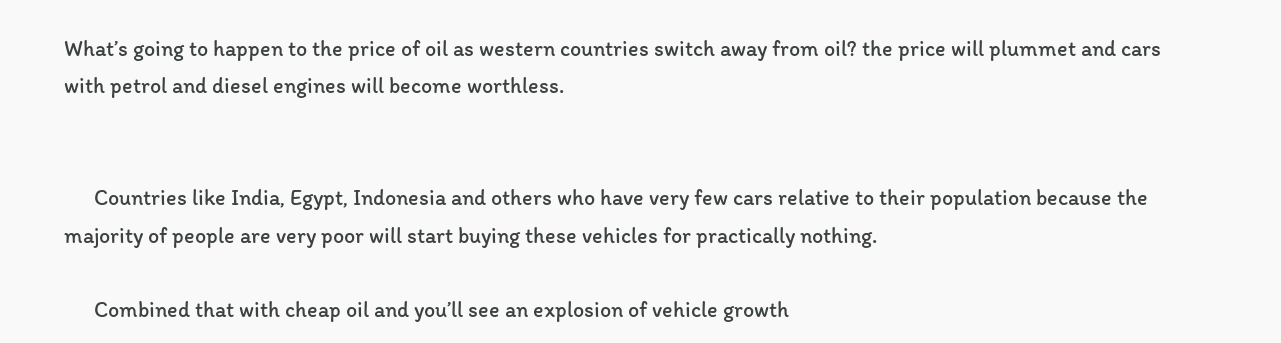What’s going to happen to the price of oil as western countries switch away from oil? the price will plummet and cars with petrol and diesel engines will become worthless.


      Countries like India, Egypt, Indonesia and others who have very few cars relative to their population because the majority of people are very poor will start buying these vehicles for practically nothing.

      Combined that with cheap oil and you’ll see an explosion of vehicle growth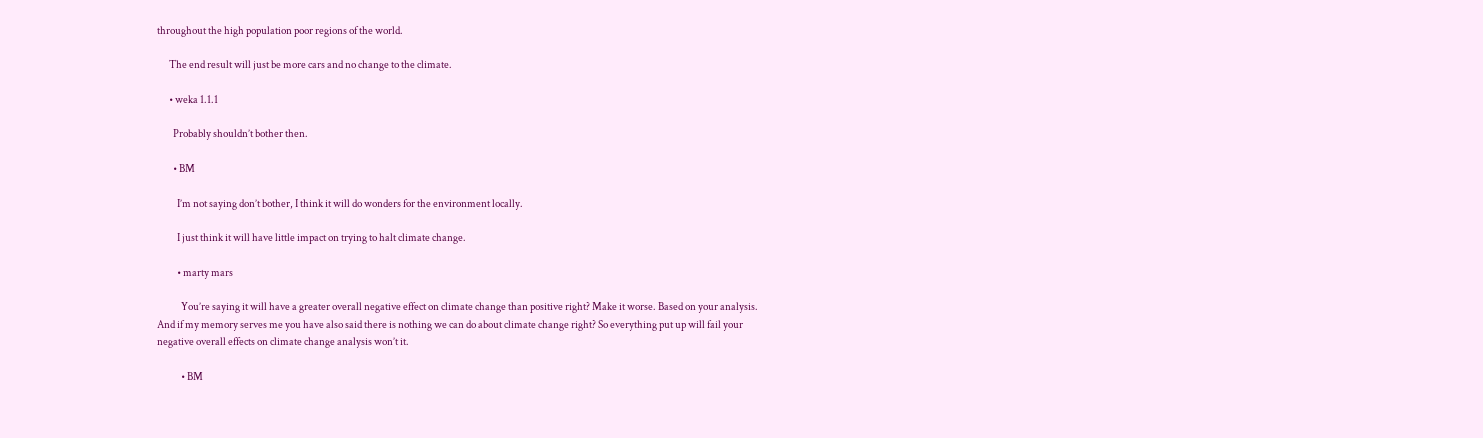throughout the high population poor regions of the world.

      The end result will just be more cars and no change to the climate.

      • weka 1.1.1

        Probably shouldn’t bother then.

        • BM

          I’m not saying don’t bother, I think it will do wonders for the environment locally.

          I just think it will have little impact on trying to halt climate change.

          • marty mars

            You’re saying it will have a greater overall negative effect on climate change than positive right? Make it worse. Based on your analysis. And if my memory serves me you have also said there is nothing we can do about climate change right? So everything put up will fail your negative overall effects on climate change analysis won’t it.

            • BM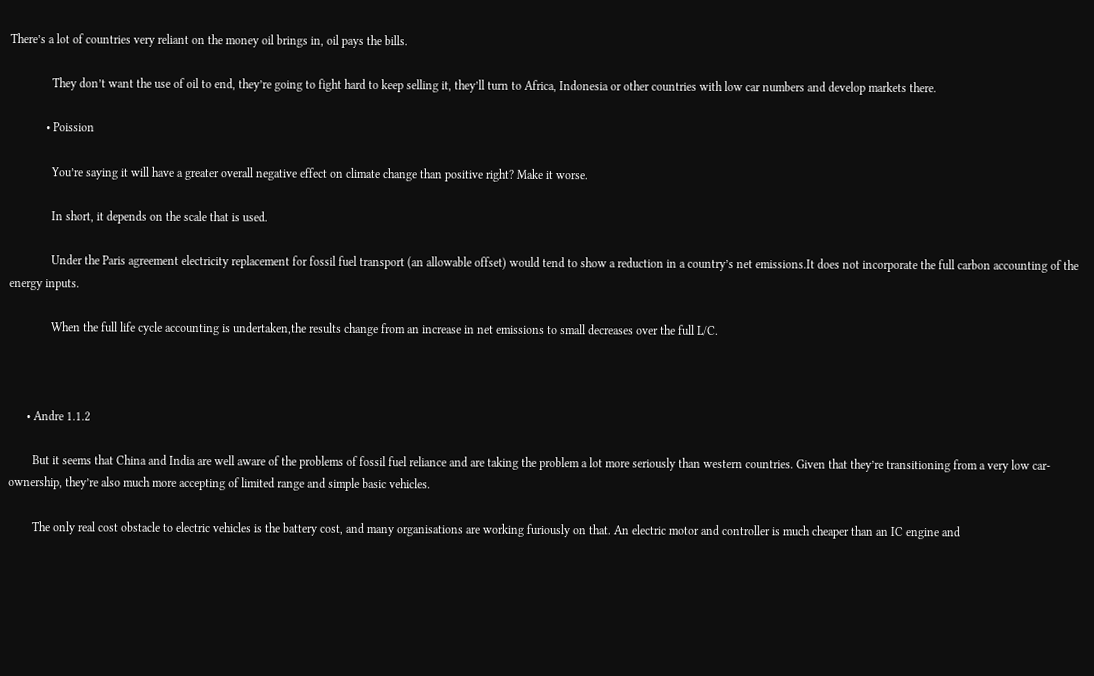There’s a lot of countries very reliant on the money oil brings in, oil pays the bills.

              They don’t want the use of oil to end, they’re going to fight hard to keep selling it, they’ll turn to Africa, Indonesia or other countries with low car numbers and develop markets there.

            • Poission

              You’re saying it will have a greater overall negative effect on climate change than positive right? Make it worse.

              In short, it depends on the scale that is used.

              Under the Paris agreement electricity replacement for fossil fuel transport (an allowable offset) would tend to show a reduction in a country’s net emissions.It does not incorporate the full carbon accounting of the energy inputs.

              When the full life cycle accounting is undertaken,the results change from an increase in net emissions to small decreases over the full L/C.



      • Andre 1.1.2

        But it seems that China and India are well aware of the problems of fossil fuel reliance and are taking the problem a lot more seriously than western countries. Given that they’re transitioning from a very low car-ownership, they’re also much more accepting of limited range and simple basic vehicles.

        The only real cost obstacle to electric vehicles is the battery cost, and many organisations are working furiously on that. An electric motor and controller is much cheaper than an IC engine and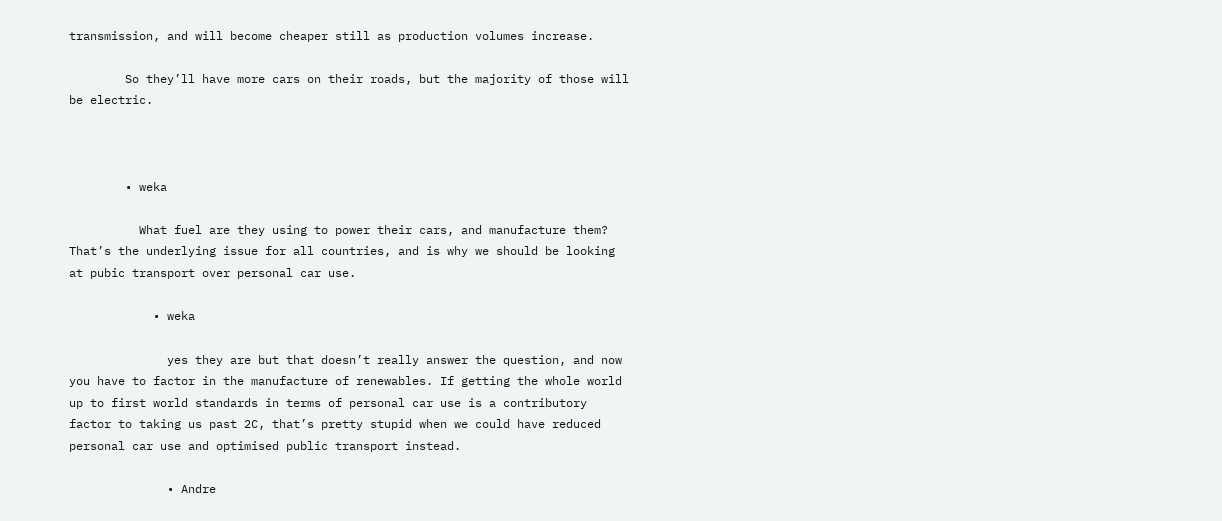transmission, and will become cheaper still as production volumes increase.

        So they’ll have more cars on their roads, but the majority of those will be electric.



        • weka

          What fuel are they using to power their cars, and manufacture them? That’s the underlying issue for all countries, and is why we should be looking at pubic transport over personal car use.

            • weka

              yes they are but that doesn’t really answer the question, and now you have to factor in the manufacture of renewables. If getting the whole world up to first world standards in terms of personal car use is a contributory factor to taking us past 2C, that’s pretty stupid when we could have reduced personal car use and optimised public transport instead.

              • Andre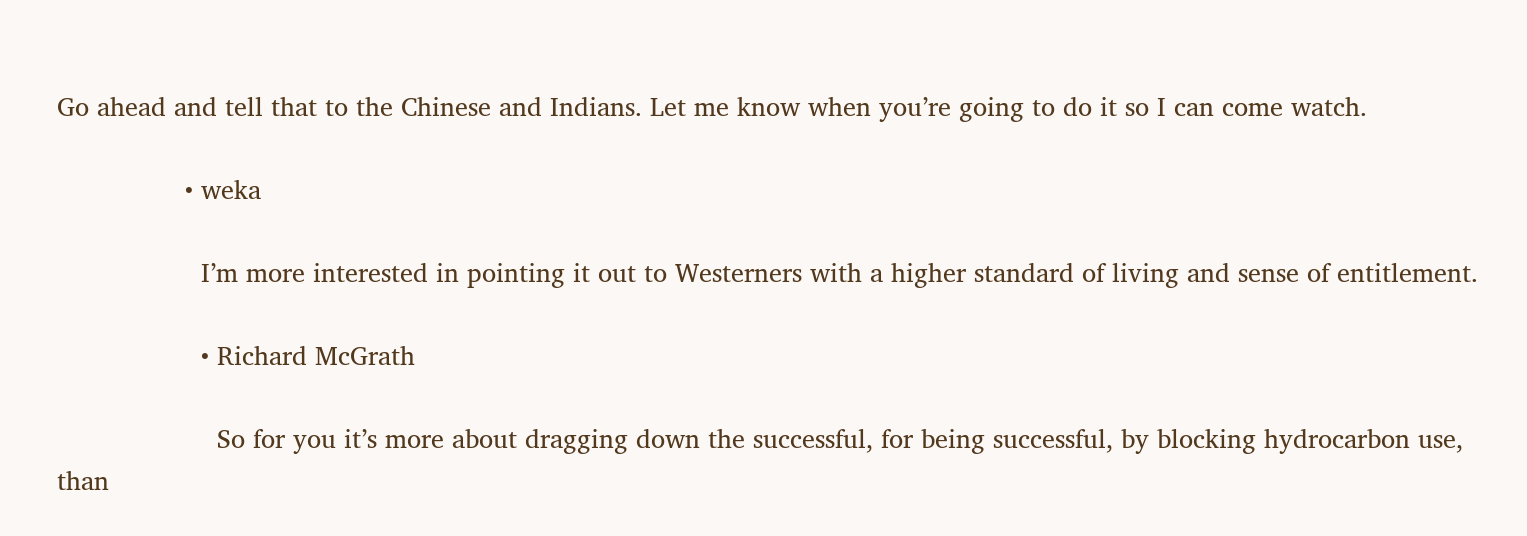Go ahead and tell that to the Chinese and Indians. Let me know when you’re going to do it so I can come watch.

                • weka

                  I’m more interested in pointing it out to Westerners with a higher standard of living and sense of entitlement.

                  • Richard McGrath

                    So for you it’s more about dragging down the successful, for being successful, by blocking hydrocarbon use, than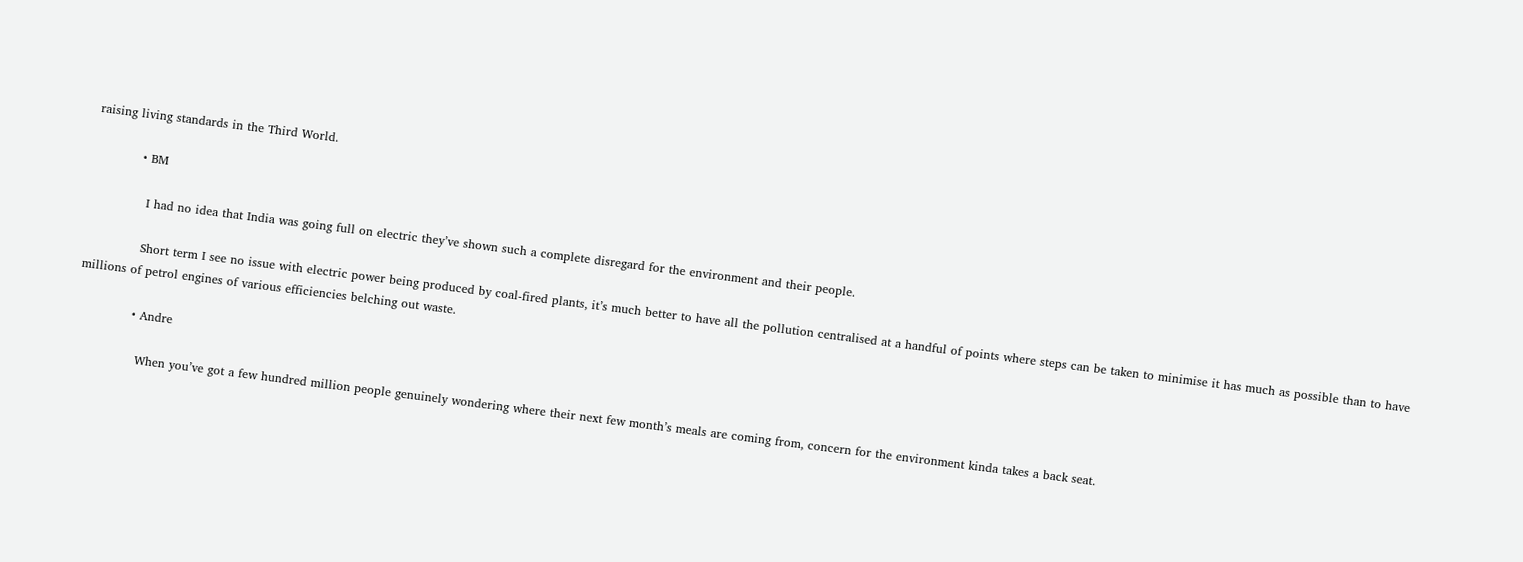raising living standards in the Third World.

            • BM

              I had no idea that India was going full on electric they’ve shown such a complete disregard for the environment and their people.

              Short term I see no issue with electric power being produced by coal-fired plants, it’s much better to have all the pollution centralised at a handful of points where steps can be taken to minimise it has much as possible than to have millions of petrol engines of various efficiencies belching out waste.

              • Andre

                When you’ve got a few hundred million people genuinely wondering where their next few month’s meals are coming from, concern for the environment kinda takes a back seat.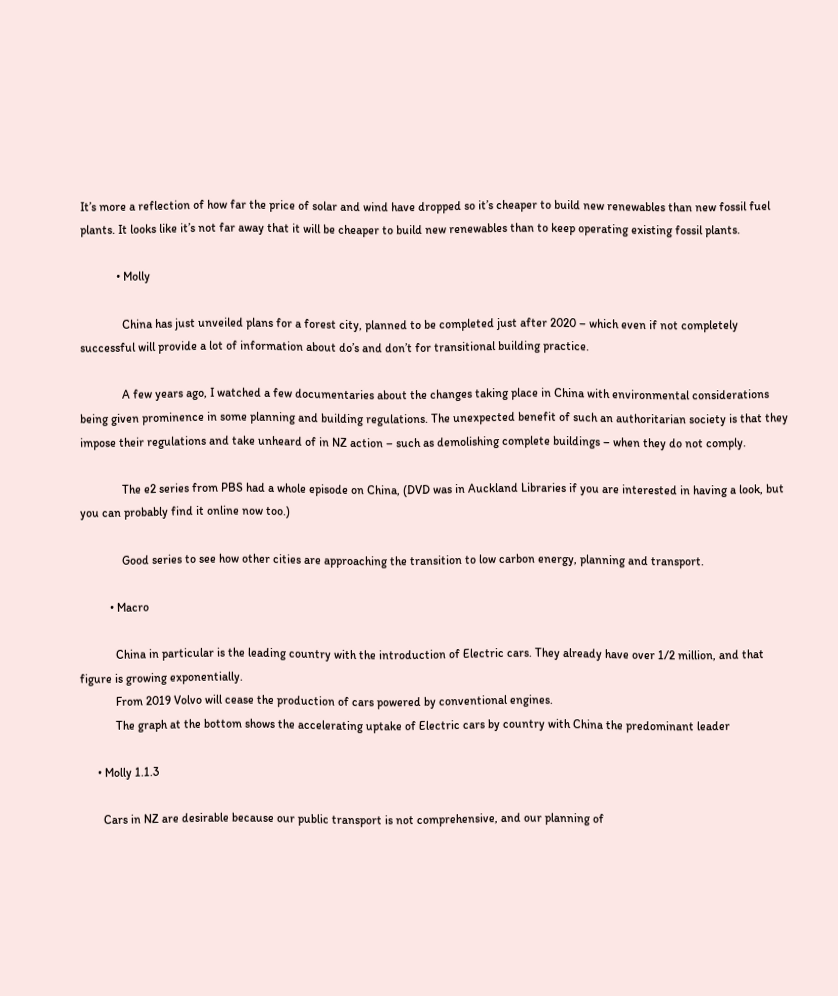It’s more a reflection of how far the price of solar and wind have dropped so it’s cheaper to build new renewables than new fossil fuel plants. It looks like it’s not far away that it will be cheaper to build new renewables than to keep operating existing fossil plants.

            • Molly

              China has just unveiled plans for a forest city, planned to be completed just after 2020 – which even if not completely successful will provide a lot of information about do’s and don’t for transitional building practice.

              A few years ago, I watched a few documentaries about the changes taking place in China with environmental considerations being given prominence in some planning and building regulations. The unexpected benefit of such an authoritarian society is that they impose their regulations and take unheard of in NZ action – such as demolishing complete buildings – when they do not comply.

              The e2 series from PBS had a whole episode on China, (DVD was in Auckland Libraries if you are interested in having a look, but you can probably find it online now too.)

              Good series to see how other cities are approaching the transition to low carbon energy, planning and transport.

          • Macro

            China in particular is the leading country with the introduction of Electric cars. They already have over 1/2 million, and that figure is growing exponentially.
            From 2019 Volvo will cease the production of cars powered by conventional engines.
            The graph at the bottom shows the accelerating uptake of Electric cars by country with China the predominant leader

      • Molly 1.1.3

        Cars in NZ are desirable because our public transport is not comprehensive, and our planning of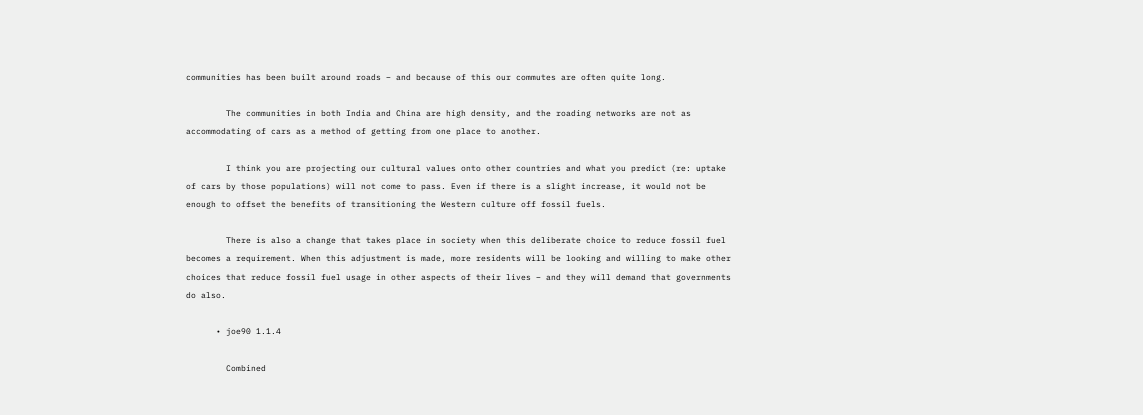communities has been built around roads – and because of this our commutes are often quite long.

        The communities in both India and China are high density, and the roading networks are not as accommodating of cars as a method of getting from one place to another.

        I think you are projecting our cultural values onto other countries and what you predict (re: uptake of cars by those populations) will not come to pass. Even if there is a slight increase, it would not be enough to offset the benefits of transitioning the Western culture off fossil fuels.

        There is also a change that takes place in society when this deliberate choice to reduce fossil fuel becomes a requirement. When this adjustment is made, more residents will be looking and willing to make other choices that reduce fossil fuel usage in other aspects of their lives – and they will demand that governments do also.

      • joe90 1.1.4

        Combined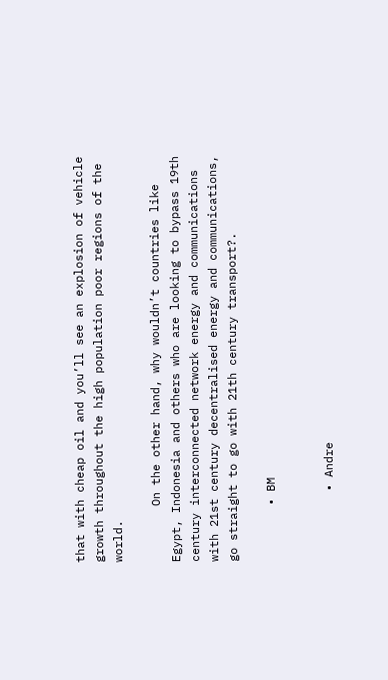that with cheap oil and you’ll see an explosion of vehicle growth throughout the high population poor regions of the world.

        On the other hand, why wouldn’t countries like Egypt, Indonesia and others who are looking to bypass 19th century interconnected network energy and communications with 21st century decentralised energy and communications, go straight to go with 21th century transport?.

        • BM


          • Andre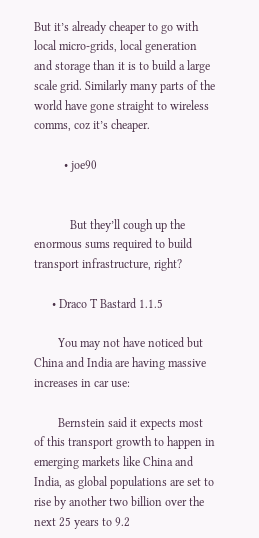But it’s already cheaper to go with local micro-grids, local generation and storage than it is to build a large scale grid. Similarly many parts of the world have gone straight to wireless comms, coz it’s cheaper.

          • joe90


            But they’ll cough up the enormous sums required to build transport infrastructure, right?

      • Draco T Bastard 1.1.5

        You may not have noticed but China and India are having massive increases in car use:

        Bernstein said it expects most of this transport growth to happen in emerging markets like China and India, as global populations are set to rise by another two billion over the next 25 years to 9.2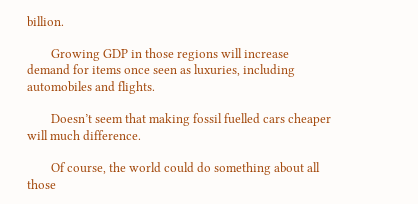billion.

        Growing GDP in those regions will increase demand for items once seen as luxuries, including automobiles and flights.

        Doesn’t seem that making fossil fuelled cars cheaper will much difference.

        Of course, the world could do something about all those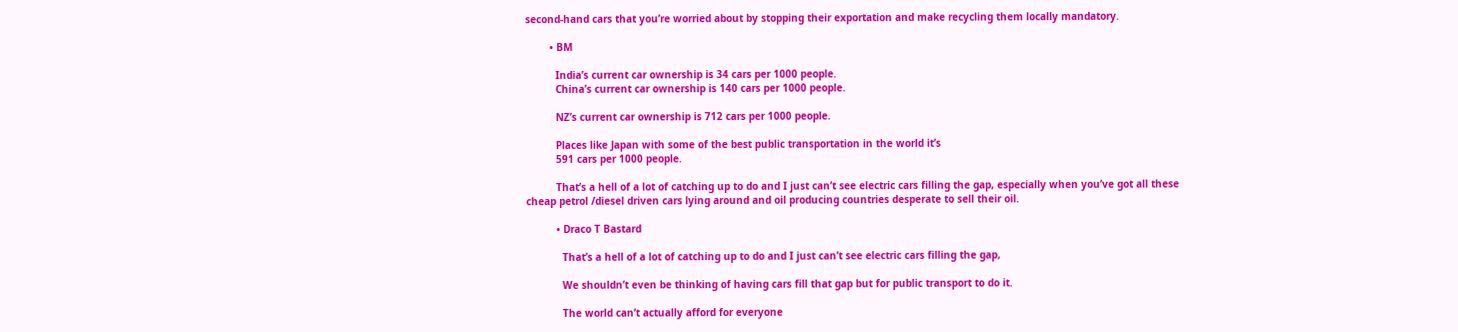second-hand cars that you’re worried about by stopping their exportation and make recycling them locally mandatory.

        • BM

          India’s current car ownership is 34 cars per 1000 people.
          China’s current car ownership is 140 cars per 1000 people.

          NZ’s current car ownership is 712 cars per 1000 people.

          Places like Japan with some of the best public transportation in the world it’s
          591 cars per 1000 people.

          That’s a hell of a lot of catching up to do and I just can’t see electric cars filling the gap, especially when you’ve got all these cheap petrol /diesel driven cars lying around and oil producing countries desperate to sell their oil.

          • Draco T Bastard

            That’s a hell of a lot of catching up to do and I just can’t see electric cars filling the gap,

            We shouldn’t even be thinking of having cars fill that gap but for public transport to do it.

            The world can’t actually afford for everyone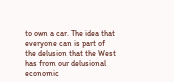to own a car. The idea that everyone can is part of the delusion that the West has from our delusional economic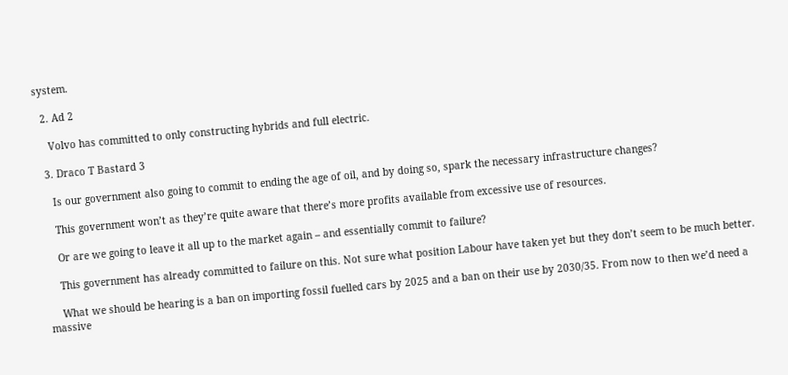system.

  2. Ad 2

    Volvo has committed to only constructing hybrids and full electric.

  3. Draco T Bastard 3

    Is our government also going to commit to ending the age of oil, and by doing so, spark the necessary infrastructure changes?

    This government won’t as they’re quite aware that there’s more profits available from excessive use of resources.

    Or are we going to leave it all up to the market again – and essentially commit to failure?

    This government has already committed to failure on this. Not sure what position Labour have taken yet but they don’t seem to be much better.

    What we should be hearing is a ban on importing fossil fuelled cars by 2025 and a ban on their use by 2030/35. From now to then we’d need a massive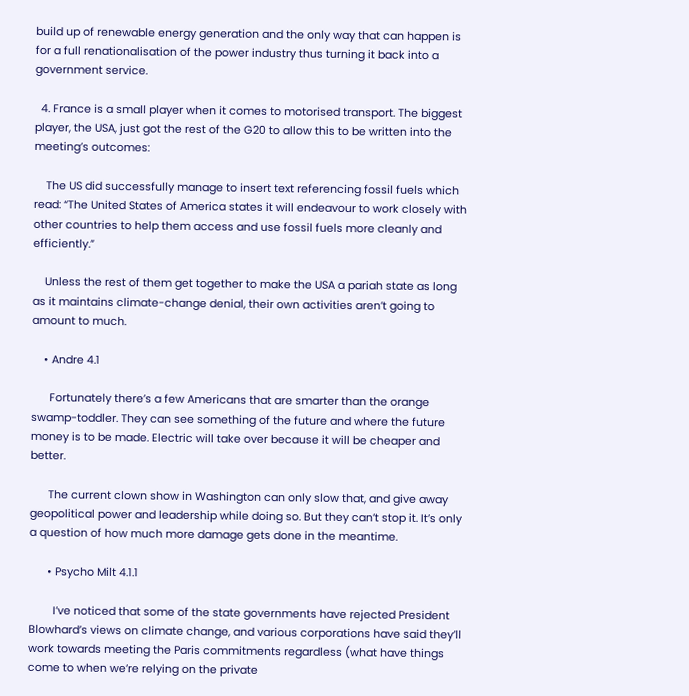build up of renewable energy generation and the only way that can happen is for a full renationalisation of the power industry thus turning it back into a government service.

  4. France is a small player when it comes to motorised transport. The biggest player, the USA, just got the rest of the G20 to allow this to be written into the meeting’s outcomes:

    The US did successfully manage to insert text referencing fossil fuels which read: “The United States of America states it will endeavour to work closely with other countries to help them access and use fossil fuels more cleanly and efficiently.”

    Unless the rest of them get together to make the USA a pariah state as long as it maintains climate-change denial, their own activities aren’t going to amount to much.

    • Andre 4.1

      Fortunately there’s a few Americans that are smarter than the orange swamp-toddler. They can see something of the future and where the future money is to be made. Electric will take over because it will be cheaper and better.

      The current clown show in Washington can only slow that, and give away geopolitical power and leadership while doing so. But they can’t stop it. It’s only a question of how much more damage gets done in the meantime.

      • Psycho Milt 4.1.1

        I’ve noticed that some of the state governments have rejected President Blowhard’s views on climate change, and various corporations have said they’ll work towards meeting the Paris commitments regardless (what have things come to when we’re relying on the private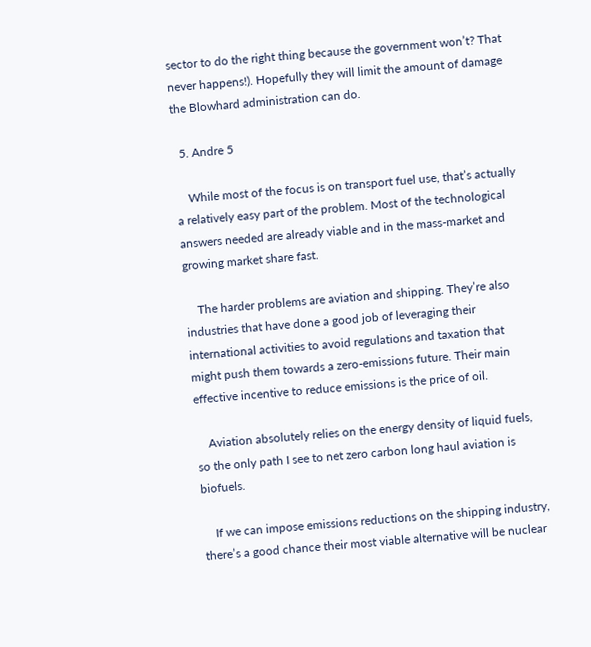sector to do the right thing because the government won’t? That never happens!). Hopefully they will limit the amount of damage the Blowhard administration can do.

  5. Andre 5

    While most of the focus is on transport fuel use, that’s actually a relatively easy part of the problem. Most of the technological answers needed are already viable and in the mass-market and growing market share fast.

    The harder problems are aviation and shipping. They’re also industries that have done a good job of leveraging their international activities to avoid regulations and taxation that might push them towards a zero-emissions future. Their main effective incentive to reduce emissions is the price of oil.

    Aviation absolutely relies on the energy density of liquid fuels, so the only path I see to net zero carbon long haul aviation is biofuels.

    If we can impose emissions reductions on the shipping industry, there’s a good chance their most viable alternative will be nuclear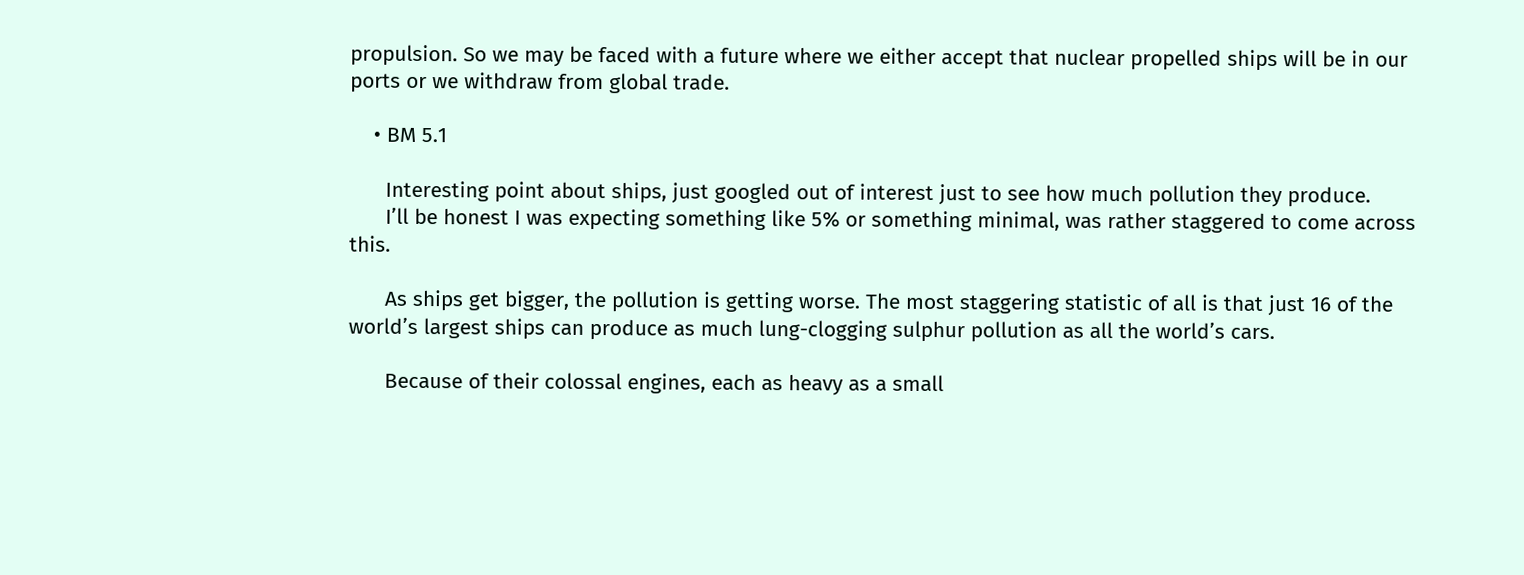propulsion. So we may be faced with a future where we either accept that nuclear propelled ships will be in our ports or we withdraw from global trade.

    • BM 5.1

      Interesting point about ships, just googled out of interest just to see how much pollution they produce.
      I’ll be honest I was expecting something like 5% or something minimal, was rather staggered to come across this.

      As ships get bigger, the pollution is getting worse. The most staggering statistic of all is that just 16 of the world’s largest ships can produce as much lung-clogging sulphur pollution as all the world’s cars.

      Because of their colossal engines, each as heavy as a small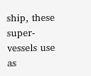ship, these super-vessels use as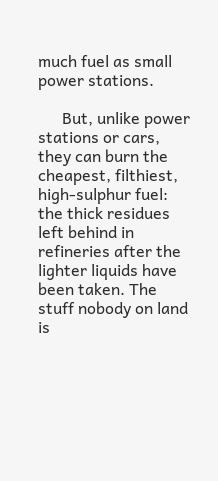much fuel as small power stations.

      But, unlike power stations or cars, they can burn the cheapest, filthiest, high-sulphur fuel: the thick residues left behind in refineries after the lighter liquids have been taken. The stuff nobody on land is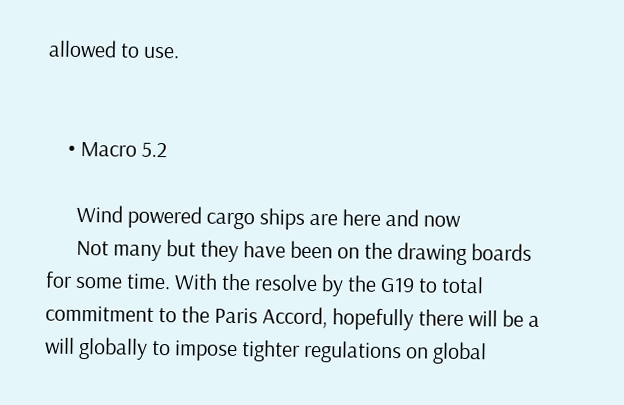allowed to use.


    • Macro 5.2

      Wind powered cargo ships are here and now
      Not many but they have been on the drawing boards for some time. With the resolve by the G19 to total commitment to the Paris Accord, hopefully there will be a will globally to impose tighter regulations on global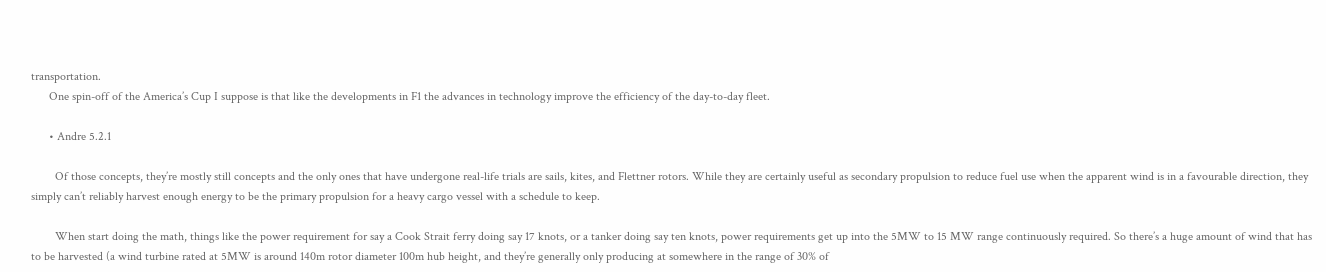transportation.
      One spin-off of the America’s Cup I suppose is that like the developments in F1 the advances in technology improve the efficiency of the day-to-day fleet.

      • Andre 5.2.1

        Of those concepts, they’re mostly still concepts and the only ones that have undergone real-life trials are sails, kites, and Flettner rotors. While they are certainly useful as secondary propulsion to reduce fuel use when the apparent wind is in a favourable direction, they simply can’t reliably harvest enough energy to be the primary propulsion for a heavy cargo vessel with a schedule to keep.

        When start doing the math, things like the power requirement for say a Cook Strait ferry doing say 17 knots, or a tanker doing say ten knots, power requirements get up into the 5MW to 15 MW range continuously required. So there’s a huge amount of wind that has to be harvested (a wind turbine rated at 5MW is around 140m rotor diameter 100m hub height, and they’re generally only producing at somewhere in the range of 30% of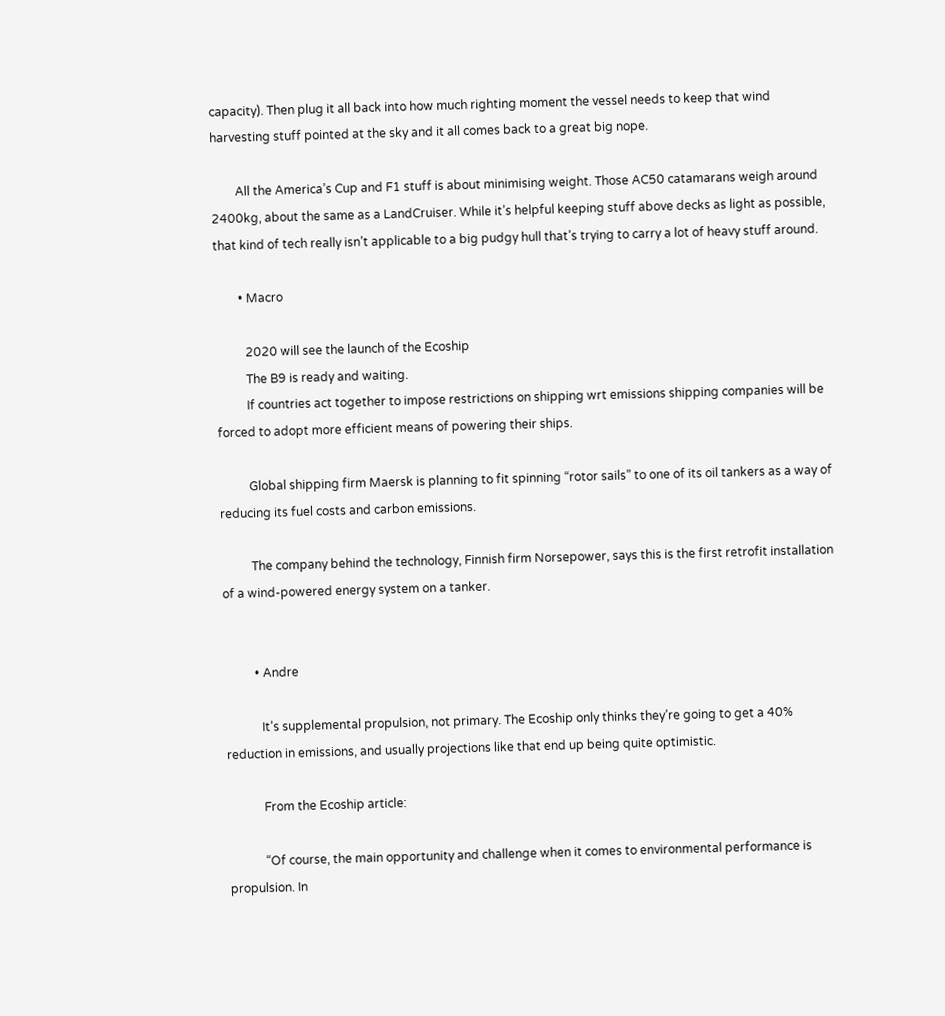capacity). Then plug it all back into how much righting moment the vessel needs to keep that wind harvesting stuff pointed at the sky and it all comes back to a great big nope.

        All the America’s Cup and F1 stuff is about minimising weight. Those AC50 catamarans weigh around 2400kg, about the same as a LandCruiser. While it’s helpful keeping stuff above decks as light as possible, that kind of tech really isn’t applicable to a big pudgy hull that’s trying to carry a lot of heavy stuff around.

        • Macro

          2020 will see the launch of the Ecoship
          The B9 is ready and waiting.
          If countries act together to impose restrictions on shipping wrt emissions shipping companies will be forced to adopt more efficient means of powering their ships.

          Global shipping firm Maersk is planning to fit spinning “rotor sails” to one of its oil tankers as a way of reducing its fuel costs and carbon emissions.

          The company behind the technology, Finnish firm Norsepower, says this is the first retrofit installation of a wind-powered energy system on a tanker.


          • Andre

            It’s supplemental propulsion, not primary. The Ecoship only thinks they’re going to get a 40% reduction in emissions, and usually projections like that end up being quite optimistic.

            From the Ecoship article:

            “Of course, the main opportunity and challenge when it comes to environmental performance is propulsion. In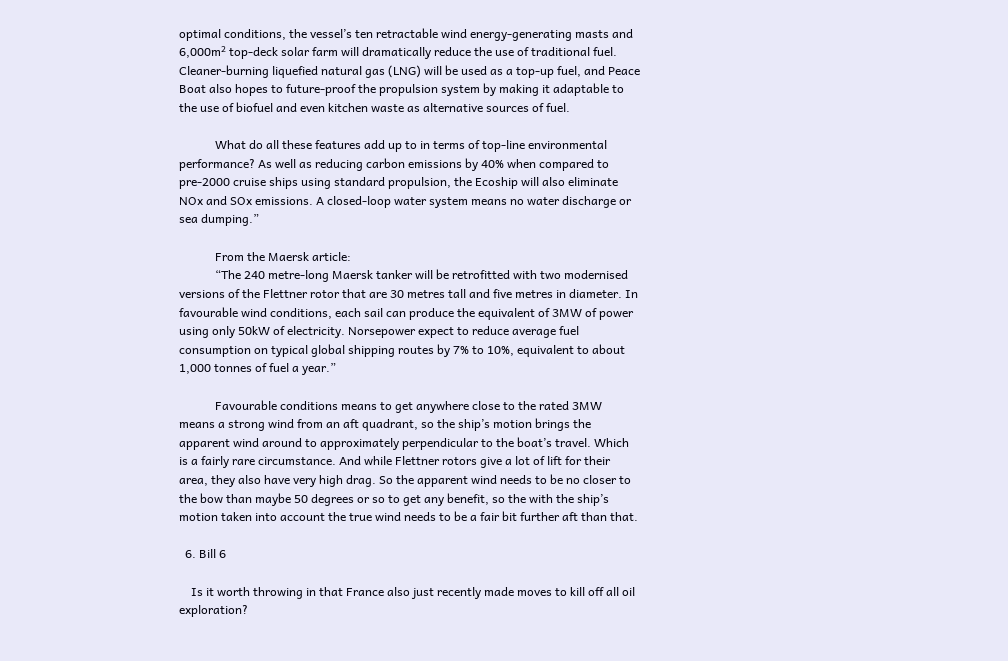optimal conditions, the vessel’s ten retractable wind energy-generating masts and 6,000m² top-deck solar farm will dramatically reduce the use of traditional fuel. Cleaner-burning liquefied natural gas (LNG) will be used as a top-up fuel, and Peace Boat also hopes to future-proof the propulsion system by making it adaptable to the use of biofuel and even kitchen waste as alternative sources of fuel.

            What do all these features add up to in terms of top-line environmental performance? As well as reducing carbon emissions by 40% when compared to pre-2000 cruise ships using standard propulsion, the Ecoship will also eliminate NOx and SOx emissions. A closed-loop water system means no water discharge or sea dumping.”

            From the Maersk article:
            “The 240 metre-long Maersk tanker will be retrofitted with two modernised versions of the Flettner rotor that are 30 metres tall and five metres in diameter. In favourable wind conditions, each sail can produce the equivalent of 3MW of power using only 50kW of electricity. Norsepower expect to reduce average fuel consumption on typical global shipping routes by 7% to 10%, equivalent to about 1,000 tonnes of fuel a year.”

            Favourable conditions means to get anywhere close to the rated 3MW means a strong wind from an aft quadrant, so the ship’s motion brings the apparent wind around to approximately perpendicular to the boat’s travel. Which is a fairly rare circumstance. And while Flettner rotors give a lot of lift for their area, they also have very high drag. So the apparent wind needs to be no closer to the bow than maybe 50 degrees or so to get any benefit, so the with the ship’s motion taken into account the true wind needs to be a fair bit further aft than that.

  6. Bill 6

    Is it worth throwing in that France also just recently made moves to kill off all oil exploration?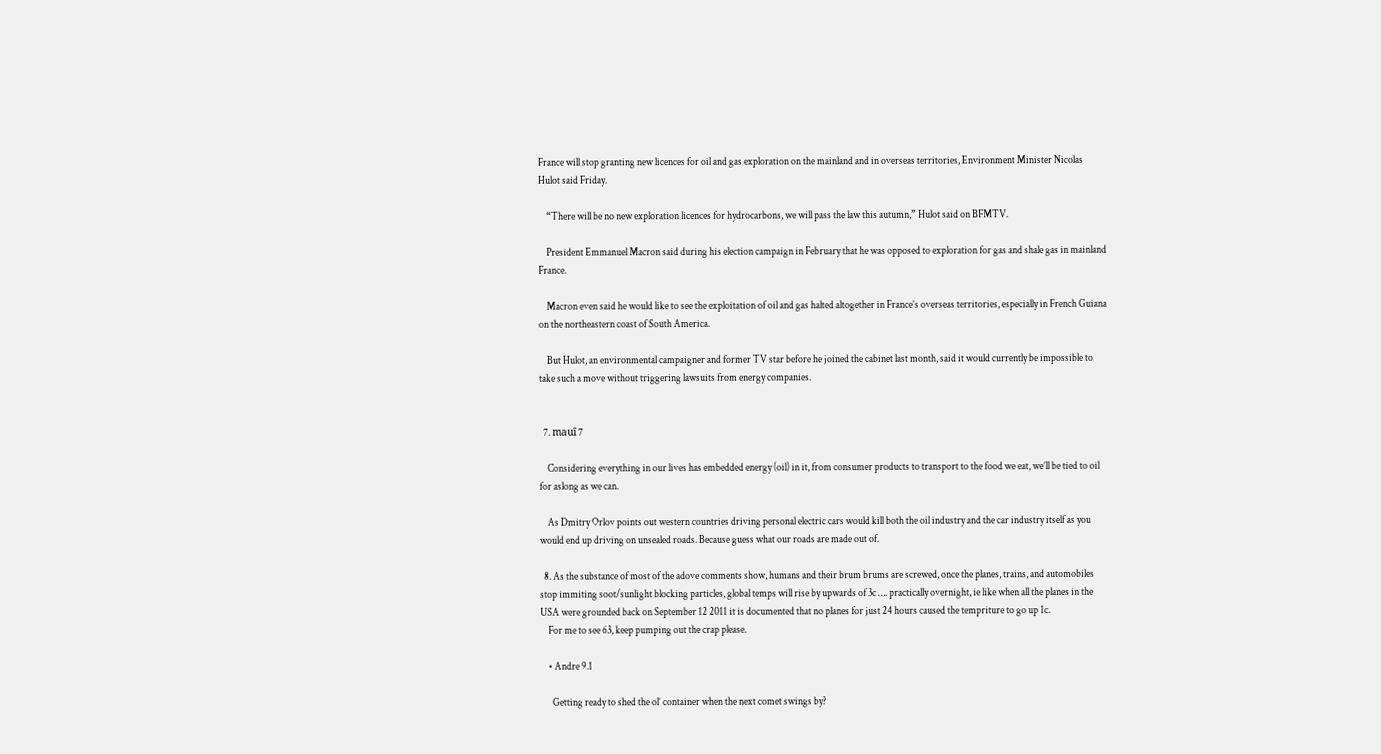France will stop granting new licences for oil and gas exploration on the mainland and in overseas territories, Environment Minister Nicolas Hulot said Friday.

    “There will be no new exploration licences for hydrocarbons, we will pass the law this autumn,” Hulot said on BFMTV.

    President Emmanuel Macron said during his election campaign in February that he was opposed to exploration for gas and shale gas in mainland France.

    Macron even said he would like to see the exploitation of oil and gas halted altogether in France’s overseas territories, especially in French Guiana on the northeastern coast of South America.

    But Hulot, an environmental campaigner and former TV star before he joined the cabinet last month, said it would currently be impossible to take such a move without triggering lawsuits from energy companies.


  7. mauī 7

    Considering everything in our lives has embedded energy (oil) in it, from consumer products to transport to the food we eat, we’ll be tied to oil for aslong as we can.

    As Dmitry Orlov points out western countries driving personal electric cars would kill both the oil industry and the car industry itself as you would end up driving on unsealed roads. Because guess what our roads are made out of.

  8. As the substance of most of the adove comments show, humans and their brum brums are screwed, once the planes, trains, and automobiles stop immiting soot/sunlight blocking particles, global temps will rise by upwards of 3c …. practically overnight, ie like when all the planes in the USA were grounded back on September 12 2011 it is documented that no planes for just 24 hours caused the tempriture to go up 1c.
    For me to see 63, keep pumping out the crap please.

    • Andre 9.1

      Getting ready to shed the ol’ container when the next comet swings by?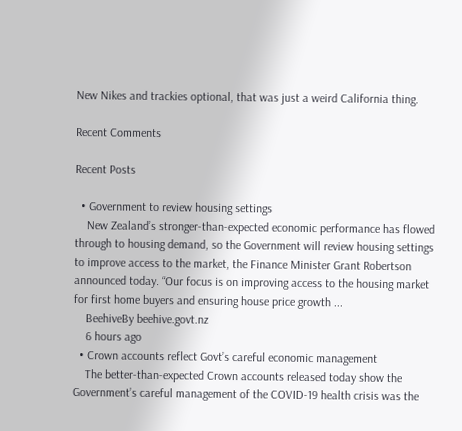New Nikes and trackies optional, that was just a weird California thing.

Recent Comments

Recent Posts

  • Government to review housing settings
    New Zealand’s stronger-than-expected economic performance has flowed through to housing demand, so the Government will review housing settings to improve access to the market, the Finance Minister Grant Robertson announced today. “Our focus is on improving access to the housing market for first home buyers and ensuring house price growth ...
    BeehiveBy beehive.govt.nz
    6 hours ago
  • Crown accounts reflect Govt’s careful economic management
    The better-than-expected Crown accounts released today show the Government’s careful management of the COVID-19 health crisis was the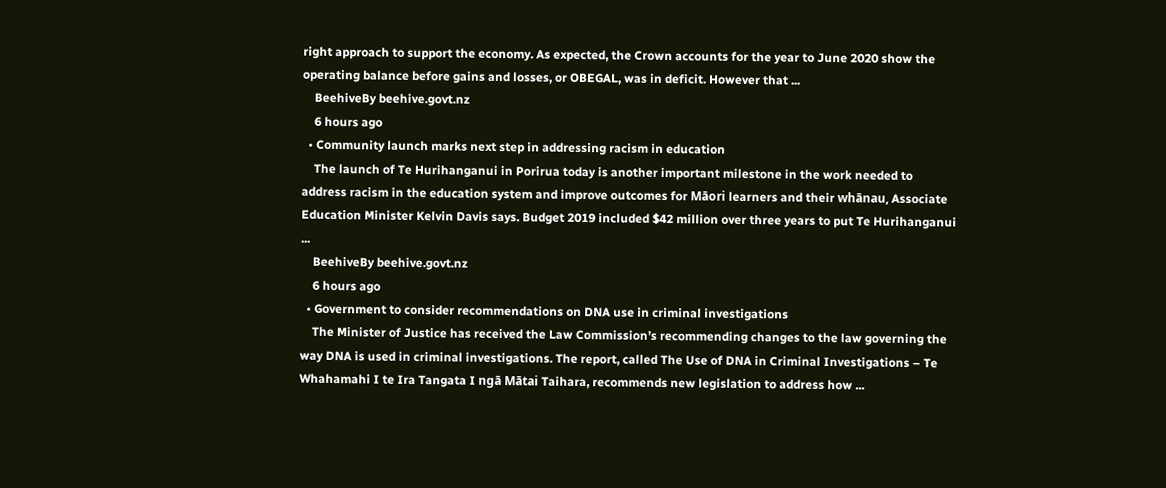right approach to support the economy. As expected, the Crown accounts for the year to June 2020 show the operating balance before gains and losses, or OBEGAL, was in deficit. However that ...
    BeehiveBy beehive.govt.nz
    6 hours ago
  • Community launch marks next step in addressing racism in education
    The launch of Te Hurihanganui in Porirua today is another important milestone in the work needed to address racism in the education system and improve outcomes for Māori learners and their whānau, Associate Education Minister Kelvin Davis says. Budget 2019 included $42 million over three years to put Te Hurihanganui ...
    BeehiveBy beehive.govt.nz
    6 hours ago
  • Government to consider recommendations on DNA use in criminal investigations
    The Minister of Justice has received the Law Commission’s recommending changes to the law governing the way DNA is used in criminal investigations. The report, called The Use of DNA in Criminal Investigations – Te Whahamahi I te Ira Tangata I ngā Mātai Taihara, recommends new legislation to address how ...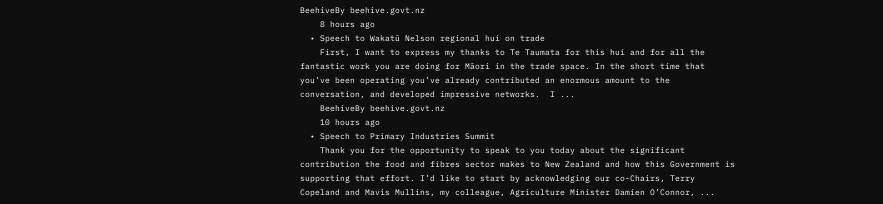BeehiveBy beehive.govt.nz
    8 hours ago
  • Speech to Wakatū Nelson regional hui on trade
    First, I want to express my thanks to Te Taumata for this hui and for all the fantastic work you are doing for Māori in the trade space. In the short time that you’ve been operating you’ve already contributed an enormous amount to the conversation, and developed impressive networks.  I ...
    BeehiveBy beehive.govt.nz
    10 hours ago
  • Speech to Primary Industries Summit
    Thank you for the opportunity to speak to you today about the significant contribution the food and fibres sector makes to New Zealand and how this Government is supporting that effort. I’d like to start by acknowledging our co-Chairs, Terry Copeland and Mavis Mullins, my colleague, Agriculture Minister Damien O’Connor, ...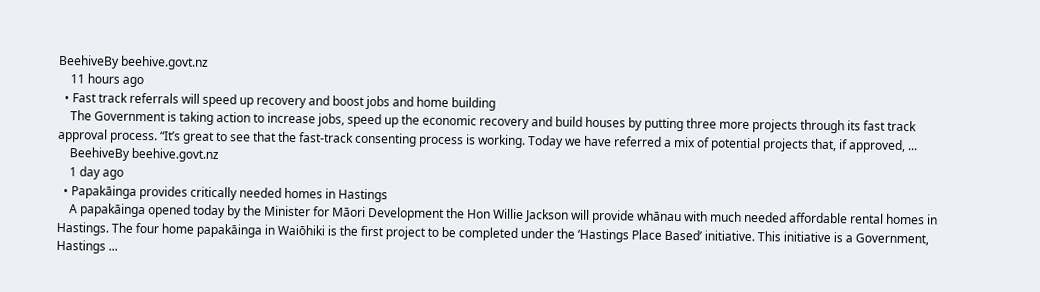BeehiveBy beehive.govt.nz
    11 hours ago
  • Fast track referrals will speed up recovery and boost jobs and home building
    The Government is taking action to increase jobs, speed up the economic recovery and build houses by putting three more projects through its fast track approval process. “It’s great to see that the fast-track consenting process is working. Today we have referred a mix of potential projects that, if approved, ...
    BeehiveBy beehive.govt.nz
    1 day ago
  • Papakāinga provides critically needed homes in Hastings
    A papakāinga opened today by the Minister for Māori Development the Hon Willie Jackson will provide whānau with much needed affordable rental homes in Hastings. The four home papakāinga in Waiōhiki is the first project to be completed under the ‘Hastings Place Based’ initiative. This initiative is a Government, Hastings ...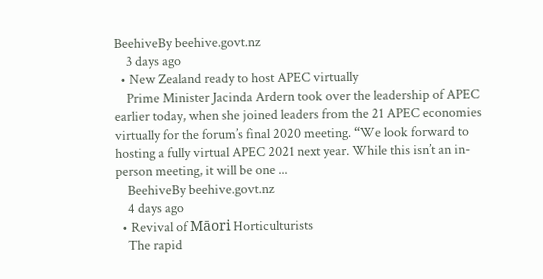BeehiveBy beehive.govt.nz
    3 days ago
  • New Zealand ready to host APEC virtually
    Prime Minister Jacinda Ardern took over the leadership of APEC earlier today, when she joined leaders from the 21 APEC economies virtually for the forum’s final 2020 meeting. “We look forward to hosting a fully virtual APEC 2021 next year. While this isn’t an in-person meeting, it will be one ...
    BeehiveBy beehive.govt.nz
    4 days ago
  • Revival of Māori Horticulturists
    The rapid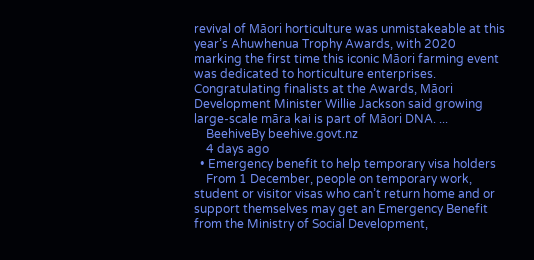revival of Māori horticulture was unmistakeable at this year’s Ahuwhenua Trophy Awards, with 2020 marking the first time this iconic Māori farming event was dedicated to horticulture enterprises. Congratulating finalists at the Awards, Māori Development Minister Willie Jackson said growing large-scale māra kai is part of Māori DNA. ...
    BeehiveBy beehive.govt.nz
    4 days ago
  • Emergency benefit to help temporary visa holders
    From 1 December, people on temporary work, student or visitor visas who can’t return home and or support themselves may get an Emergency Benefit from the Ministry of Social Development,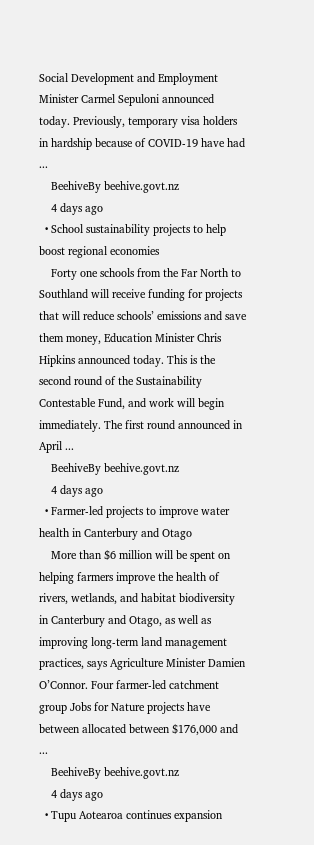Social Development and Employment Minister Carmel Sepuloni announced today. Previously, temporary visa holders in hardship because of COVID-19 have had ...
    BeehiveBy beehive.govt.nz
    4 days ago
  • School sustainability projects to help boost regional economies
    Forty one schools from the Far North to Southland will receive funding for projects that will reduce schools’ emissions and save them money, Education Minister Chris Hipkins announced today. This is the second round of the Sustainability Contestable Fund, and work will begin immediately. The first round announced in April ...
    BeehiveBy beehive.govt.nz
    4 days ago
  • Farmer-led projects to improve water health in Canterbury and Otago
    More than $6 million will be spent on helping farmers improve the health of rivers, wetlands, and habitat biodiversity in Canterbury and Otago, as well as improving long-term land management practices, says Agriculture Minister Damien O’Connor. Four farmer-led catchment group Jobs for Nature projects have between allocated between $176,000 and ...
    BeehiveBy beehive.govt.nz
    4 days ago
  • Tupu Aotearoa continues expansion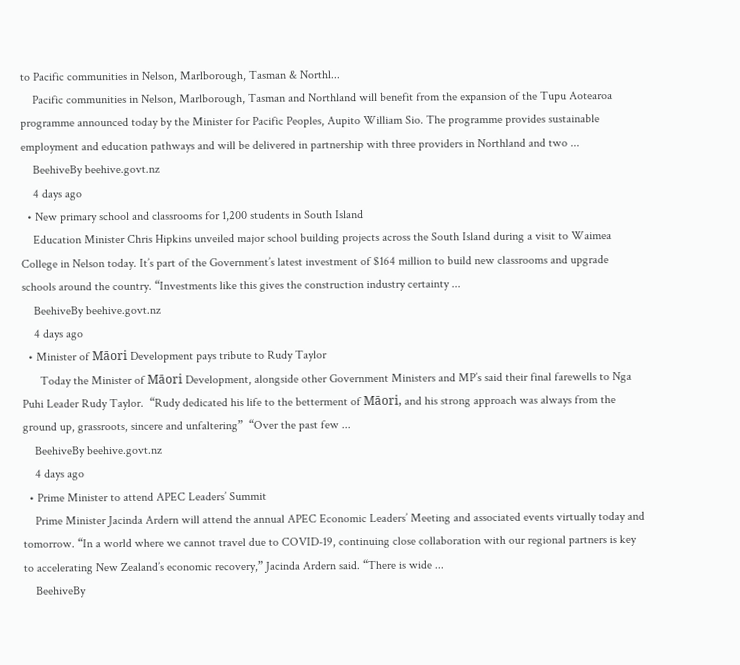to Pacific communities in Nelson, Marlborough, Tasman & Northl...
    Pacific communities in Nelson, Marlborough, Tasman and Northland will benefit from the expansion of the Tupu Aotearoa programme announced today by the Minister for Pacific Peoples, Aupito William Sio. The programme provides sustainable employment and education pathways and will be delivered in partnership with three providers in Northland and two ...
    BeehiveBy beehive.govt.nz
    4 days ago
  • New primary school and classrooms for 1,200 students in South Island
    Education Minister Chris Hipkins unveiled major school building projects across the South Island during a visit to Waimea College in Nelson today. It’s part of the Government’s latest investment of $164 million to build new classrooms and upgrade schools around the country. “Investments like this gives the construction industry certainty ...
    BeehiveBy beehive.govt.nz
    4 days ago
  • Minister of Māori Development pays tribute to Rudy Taylor
      Today the Minister of Māori Development, alongside other Government Ministers and MP’s said their final farewells to Nga Puhi Leader Rudy Taylor.  “Rudy dedicated his life to the betterment of Māori, and his strong approach was always from the ground up, grassroots, sincere and unfaltering”  “Over the past few ...
    BeehiveBy beehive.govt.nz
    4 days ago
  • Prime Minister to attend APEC Leaders’ Summit
    Prime Minister Jacinda Ardern will attend the annual APEC Economic Leaders’ Meeting and associated events virtually today and tomorrow. “In a world where we cannot travel due to COVID-19, continuing close collaboration with our regional partners is key to accelerating New Zealand’s economic recovery,” Jacinda Ardern said. “There is wide ...
    BeehiveBy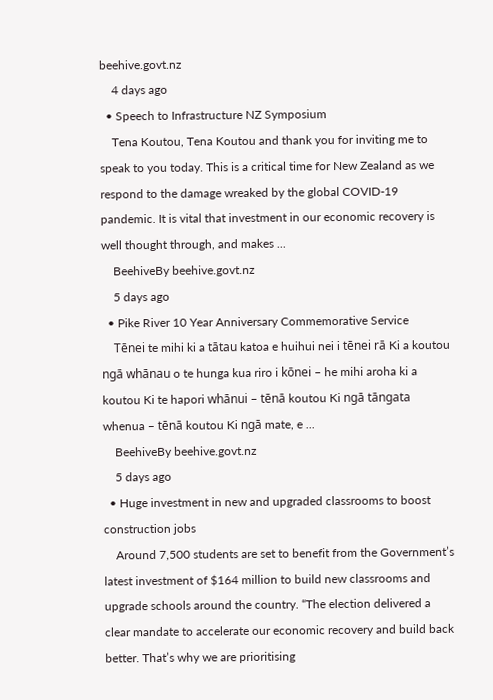beehive.govt.nz
    4 days ago
  • Speech to Infrastructure NZ Symposium
    Tena Koutou, Tena Koutou and thank you for inviting me to speak to you today. This is a critical time for New Zealand as we respond to the damage wreaked by the global COVID-19 pandemic. It is vital that investment in our economic recovery is well thought through, and makes ...
    BeehiveBy beehive.govt.nz
    5 days ago
  • Pike River 10 Year Anniversary Commemorative Service
    Tēnei te mihi ki a tātau katoa e huihui nei i tēnei rā Ki a koutou ngā whānau o te hunga kua riro i kōnei – he mihi aroha ki a koutou Ki te hapori whānui – tēnā koutou Ki ngā tāngata whenua – tēnā koutou Ki ngā mate, e ...
    BeehiveBy beehive.govt.nz
    5 days ago
  • Huge investment in new and upgraded classrooms to boost construction jobs
    Around 7,500 students are set to benefit from the Government’s latest investment of $164 million to build new classrooms and upgrade schools around the country. “The election delivered a clear mandate to accelerate our economic recovery and build back better. That’s why we are prioritising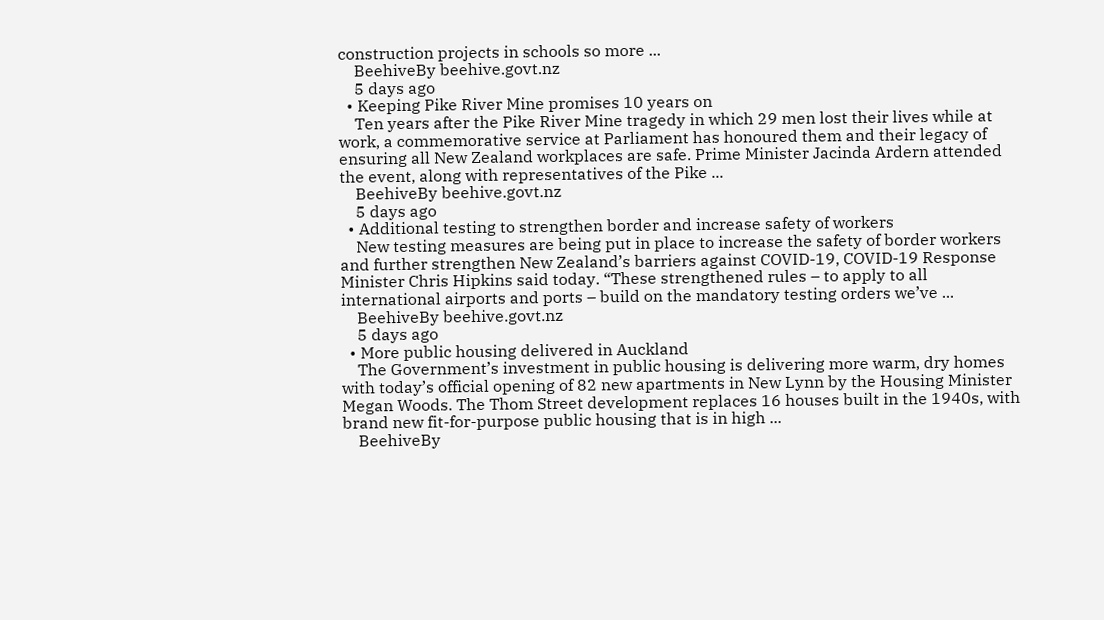construction projects in schools so more ...
    BeehiveBy beehive.govt.nz
    5 days ago
  • Keeping Pike River Mine promises 10 years on
    Ten years after the Pike River Mine tragedy in which 29 men lost their lives while at work, a commemorative service at Parliament has honoured them and their legacy of ensuring all New Zealand workplaces are safe. Prime Minister Jacinda Ardern attended the event, along with representatives of the Pike ...
    BeehiveBy beehive.govt.nz
    5 days ago
  • Additional testing to strengthen border and increase safety of workers
    New testing measures are being put in place to increase the safety of border workers and further strengthen New Zealand’s barriers against COVID-19, COVID-19 Response Minister Chris Hipkins said today. “These strengthened rules – to apply to all international airports and ports – build on the mandatory testing orders we’ve ...
    BeehiveBy beehive.govt.nz
    5 days ago
  • More public housing delivered in Auckland
    The Government’s investment in public housing is delivering more warm, dry homes with today’s official opening of 82 new apartments in New Lynn by the Housing Minister Megan Woods. The Thom Street development replaces 16 houses built in the 1940s, with brand new fit-for-purpose public housing that is in high ...
    BeehiveBy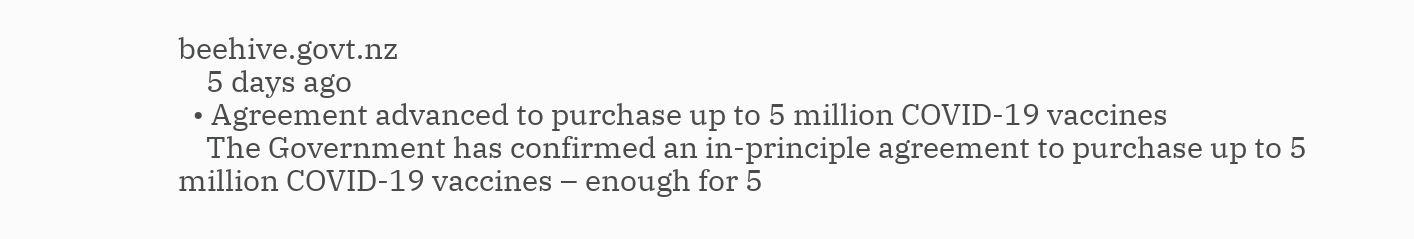beehive.govt.nz
    5 days ago
  • Agreement advanced to purchase up to 5 million COVID-19 vaccines
    The Government has confirmed an in-principle agreement to purchase up to 5 million COVID-19 vaccines – enough for 5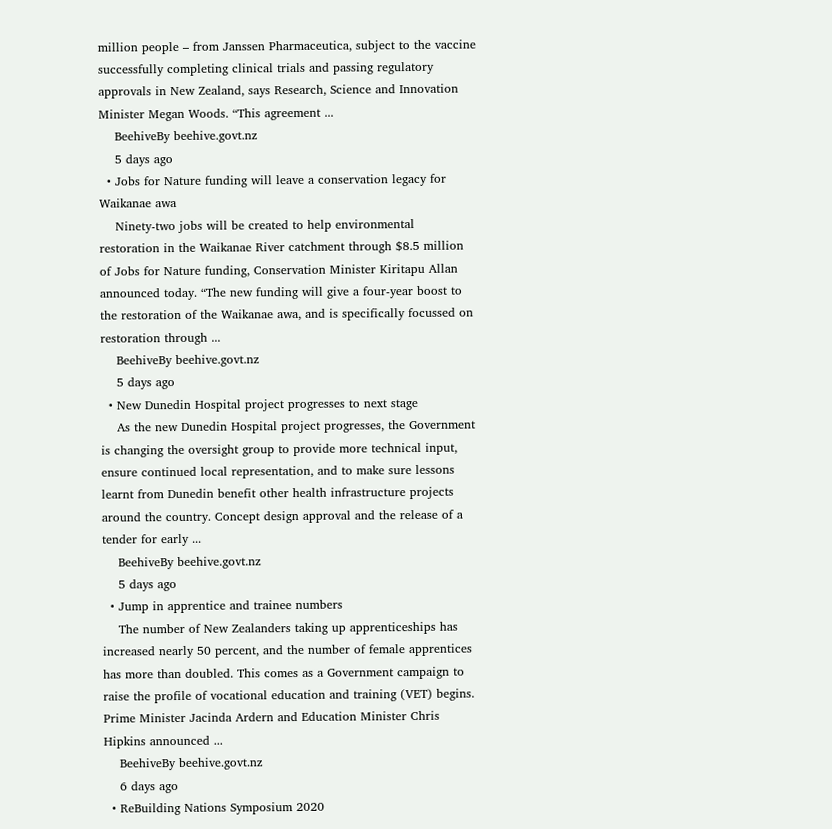million people – from Janssen Pharmaceutica, subject to the vaccine successfully completing clinical trials and passing regulatory approvals in New Zealand, says Research, Science and Innovation Minister Megan Woods. “This agreement ...
    BeehiveBy beehive.govt.nz
    5 days ago
  • Jobs for Nature funding will leave a conservation legacy for Waikanae awa
    Ninety-two jobs will be created to help environmental restoration in the Waikanae River catchment through $8.5 million of Jobs for Nature funding, Conservation Minister Kiritapu Allan announced today. “The new funding will give a four-year boost to the restoration of the Waikanae awa, and is specifically focussed on restoration through ...
    BeehiveBy beehive.govt.nz
    5 days ago
  • New Dunedin Hospital project progresses to next stage
    As the new Dunedin Hospital project progresses, the Government is changing the oversight group to provide more technical input, ensure continued local representation, and to make sure lessons learnt from Dunedin benefit other health infrastructure projects around the country. Concept design approval and the release of a tender for early ...
    BeehiveBy beehive.govt.nz
    5 days ago
  • Jump in apprentice and trainee numbers
    The number of New Zealanders taking up apprenticeships has increased nearly 50 percent, and the number of female apprentices has more than doubled. This comes as a Government campaign to raise the profile of vocational education and training (VET) begins. Prime Minister Jacinda Ardern and Education Minister Chris Hipkins announced ...
    BeehiveBy beehive.govt.nz
    6 days ago
  • ReBuilding Nations Symposium 2020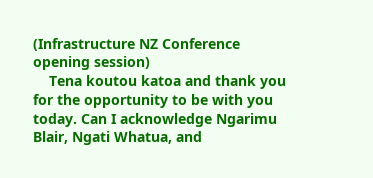(Infrastructure NZ Conference opening session)
    Tena koutou katoa and thank you for the opportunity to be with you today. Can I acknowledge Ngarimu Blair, Ngati Whatua, and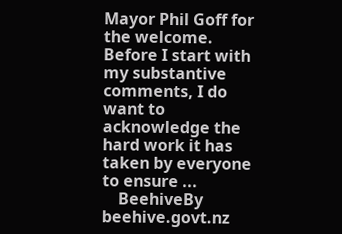Mayor Phil Goff for the welcome. Before I start with my substantive comments, I do want to acknowledge the hard work it has taken by everyone to ensure ...
    BeehiveBy beehive.govt.nz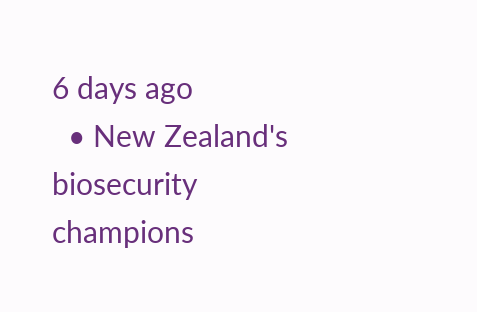6 days ago
  • New Zealand's biosecurity champions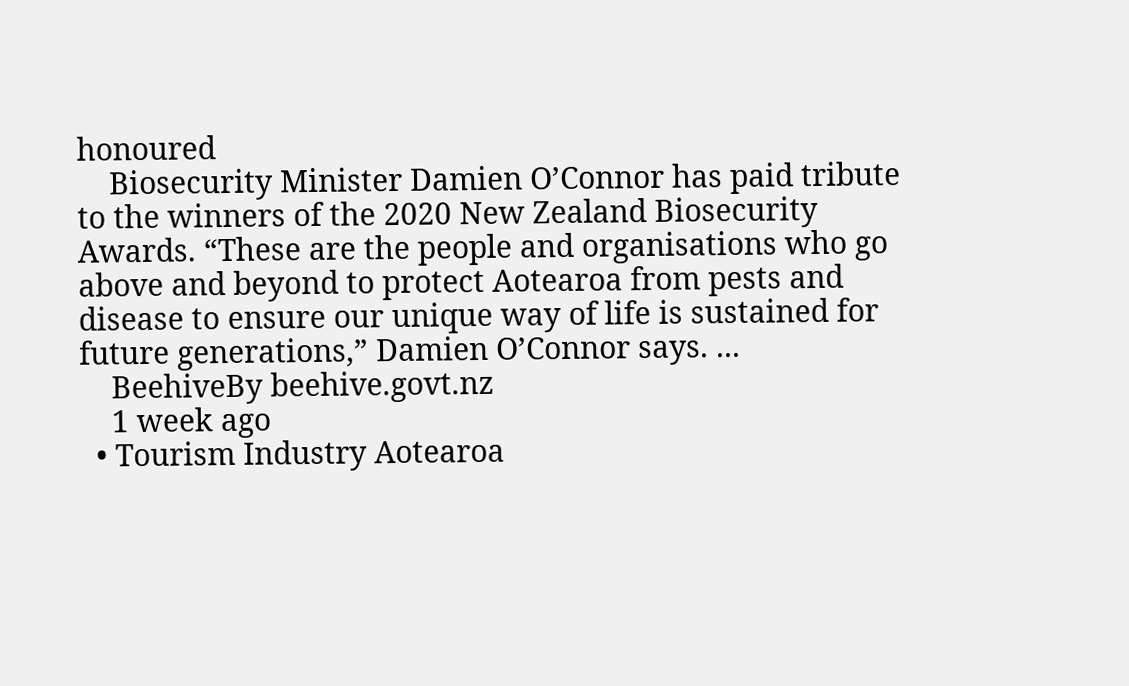honoured
    Biosecurity Minister Damien O’Connor has paid tribute to the winners of the 2020 New Zealand Biosecurity Awards. “These are the people and organisations who go above and beyond to protect Aotearoa from pests and disease to ensure our unique way of life is sustained for future generations,” Damien O’Connor says. ...
    BeehiveBy beehive.govt.nz
    1 week ago
  • Tourism Industry Aotearoa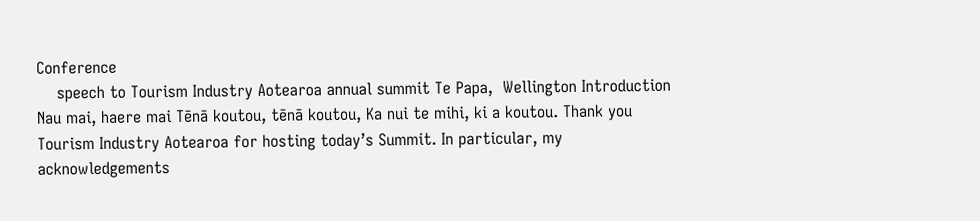Conference
    speech to Tourism Industry Aotearoa annual summit Te Papa,  Wellington Introduction Nau mai, haere mai Tēnā koutou, tēnā koutou, Ka nui te mihi, ki a koutou. Thank you Tourism Industry Aotearoa for hosting today’s Summit. In particular, my acknowledgements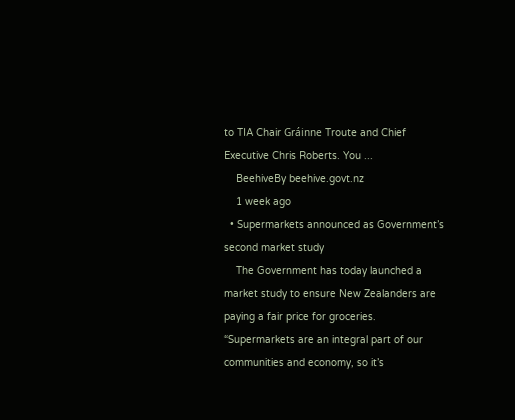to TIA Chair Gráinne Troute and Chief Executive Chris Roberts. You ...
    BeehiveBy beehive.govt.nz
    1 week ago
  • Supermarkets announced as Government’s second market study
    The Government has today launched a market study to ensure New Zealanders are paying a fair price for groceries.   “Supermarkets are an integral part of our communities and economy, so it’s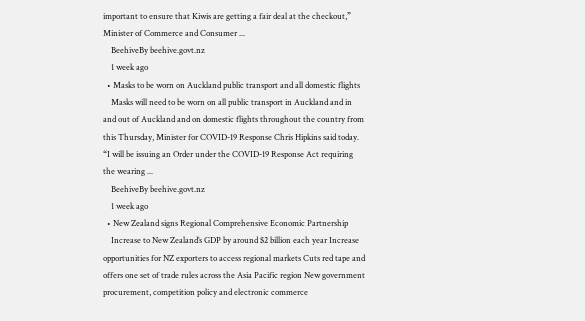important to ensure that Kiwis are getting a fair deal at the checkout,” Minister of Commerce and Consumer ...
    BeehiveBy beehive.govt.nz
    1 week ago
  • Masks to be worn on Auckland public transport and all domestic flights
    Masks will need to be worn on all public transport in Auckland and in and out of Auckland and on domestic flights throughout the country from this Thursday, Minister for COVID-19 Response Chris Hipkins said today. “I will be issuing an Order under the COVID-19 Response Act requiring the wearing ...
    BeehiveBy beehive.govt.nz
    1 week ago
  • New Zealand signs Regional Comprehensive Economic Partnership
    Increase to New Zealand’s GDP by around $2 billion each year Increase opportunities for NZ exporters to access regional markets Cuts red tape and offers one set of trade rules across the Asia Pacific region New government procurement, competition policy and electronic commerce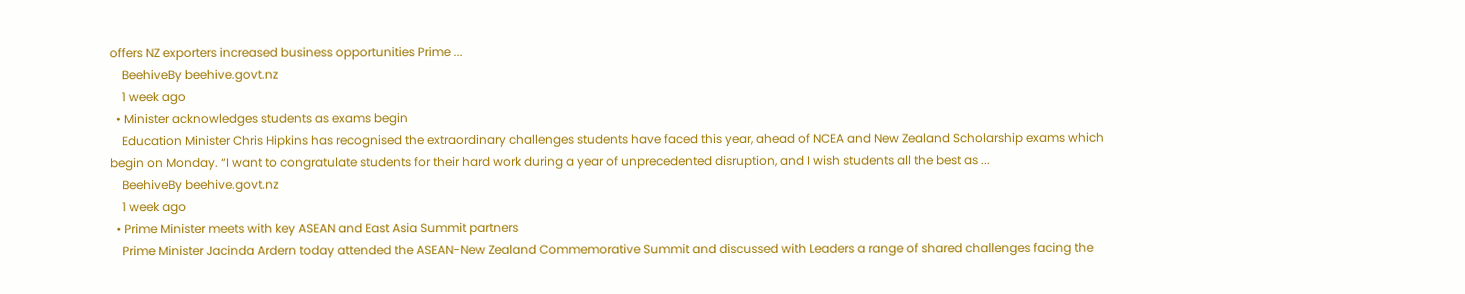offers NZ exporters increased business opportunities Prime ...
    BeehiveBy beehive.govt.nz
    1 week ago
  • Minister acknowledges students as exams begin
    Education Minister Chris Hipkins has recognised the extraordinary challenges students have faced this year, ahead of NCEA and New Zealand Scholarship exams which begin on Monday. “I want to congratulate students for their hard work during a year of unprecedented disruption, and I wish students all the best as ...
    BeehiveBy beehive.govt.nz
    1 week ago
  • Prime Minister meets with key ASEAN and East Asia Summit partners
    Prime Minister Jacinda Ardern today attended the ASEAN-New Zealand Commemorative Summit and discussed with Leaders a range of shared challenges facing the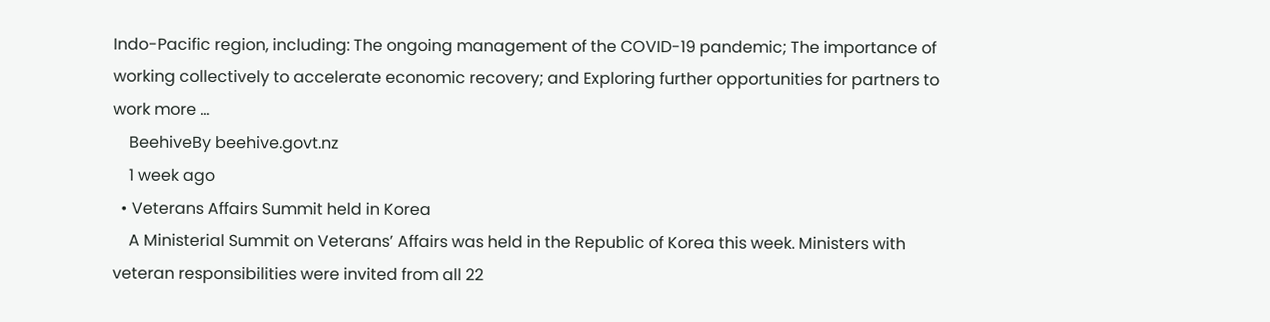Indo-Pacific region, including: The ongoing management of the COVID-19 pandemic; The importance of working collectively to accelerate economic recovery; and Exploring further opportunities for partners to work more ...
    BeehiveBy beehive.govt.nz
    1 week ago
  • Veterans Affairs Summit held in Korea
    A Ministerial Summit on Veterans’ Affairs was held in the Republic of Korea this week. Ministers with veteran responsibilities were invited from all 22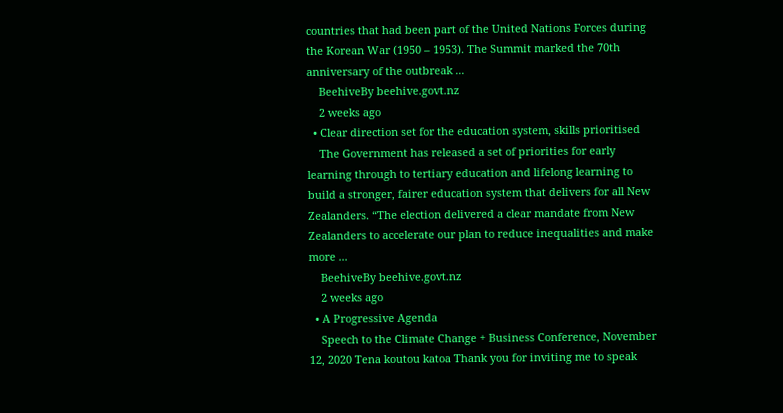countries that had been part of the United Nations Forces during the Korean War (1950 – 1953). The Summit marked the 70th anniversary of the outbreak ...
    BeehiveBy beehive.govt.nz
    2 weeks ago
  • Clear direction set for the education system, skills prioritised
    The Government has released a set of priorities for early learning through to tertiary education and lifelong learning to build a stronger, fairer education system that delivers for all New Zealanders. “The election delivered a clear mandate from New Zealanders to accelerate our plan to reduce inequalities and make more ...
    BeehiveBy beehive.govt.nz
    2 weeks ago
  • A Progressive Agenda
    Speech to the Climate Change + Business Conference, November 12, 2020 Tena koutou katoa Thank you for inviting me to speak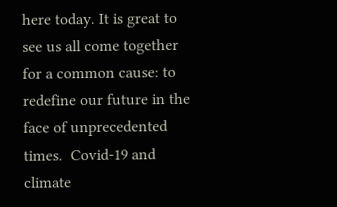here today. It is great to see us all come together for a common cause: to redefine our future in the face of unprecedented times.  Covid-19 and climate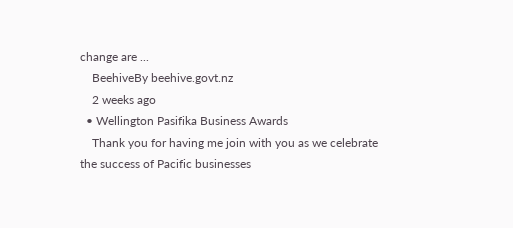change are ...
    BeehiveBy beehive.govt.nz
    2 weeks ago
  • Wellington Pasifika Business Awards
    Thank you for having me join with you as we celebrate the success of Pacific businesses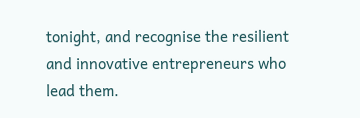tonight, and recognise the resilient and innovative entrepreneurs who lead them.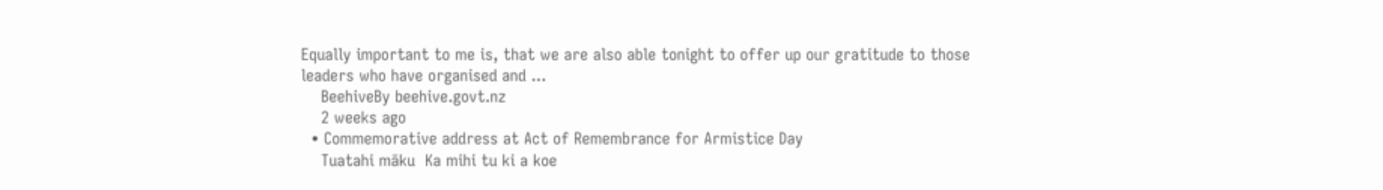Equally important to me is, that we are also able tonight to offer up our gratitude to those leaders who have organised and ...
    BeehiveBy beehive.govt.nz
    2 weeks ago
  • Commemorative address at Act of Remembrance for Armistice Day
    Tuatahi māku  Ka mihi tu ki a koe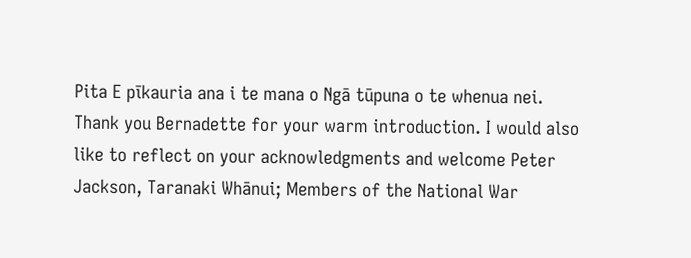Pita E pīkauria ana i te mana o Ngā tūpuna o te whenua nei. Thank you Bernadette for your warm introduction. I would also like to reflect on your acknowledgments and welcome Peter Jackson, Taranaki Whānui; Members of the National War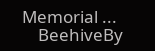Memorial ...
    BeehiveBy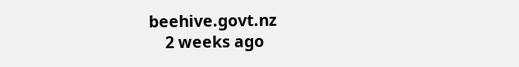beehive.govt.nz
    2 weeks ago